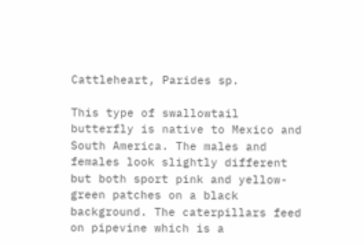Cattleheart, Parides sp.

This type of swallowtail butterfly is native to Mexico and South America. The males and females look slightly different but both sport pink and yellow-green patches on a black background. The caterpillars feed on pipevine which is a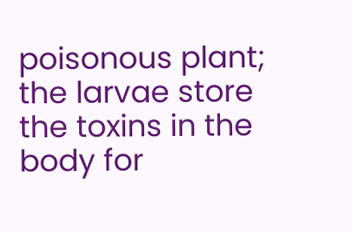poisonous plant; the larvae store the toxins in the body for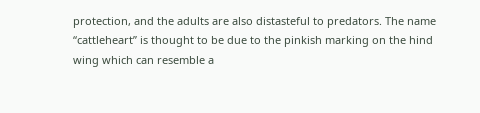protection, and the adults are also distasteful to predators. The name “cattleheart” is thought to be due to the pinkish marking on the hind wing which can resemble a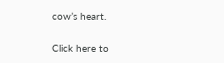cow’s heart.

Click here to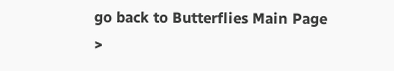go back to Butterflies Main Page >